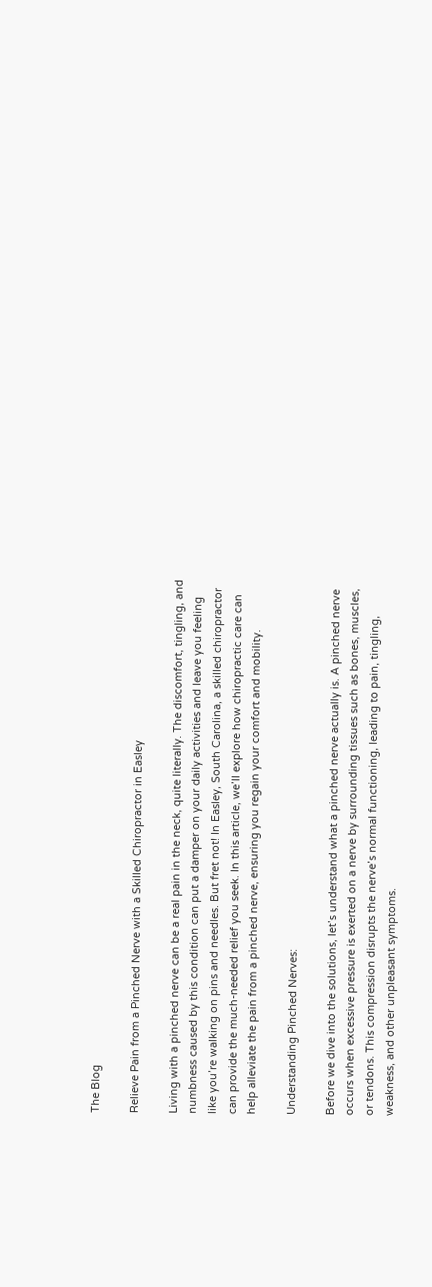The Blog

Relieve Pain from a Pinched Nerve with a Skilled Chiropractor in Easley

Living with a pinched nerve can be a real pain in the neck, quite literally. The discomfort, tingling, and numbness caused by this condition can put a damper on your daily activities and leave you feeling like you’re walking on pins and needles. But fret not! In Easley, South Carolina, a skilled chiropractor can provide the much-needed relief you seek. In this article, we’ll explore how chiropractic care can help alleviate the pain from a pinched nerve, ensuring you regain your comfort and mobility.

Understanding Pinched Nerves:

Before we dive into the solutions, let’s understand what a pinched nerve actually is. A pinched nerve occurs when excessive pressure is exerted on a nerve by surrounding tissues such as bones, muscles, or tendons. This compression disrupts the nerve’s normal functioning, leading to pain, tingling, weakness, and other unpleasant symptoms.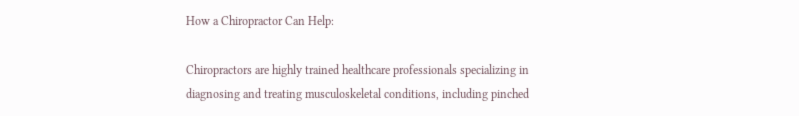How a Chiropractor Can Help:

Chiropractors are highly trained healthcare professionals specializing in diagnosing and treating musculoskeletal conditions, including pinched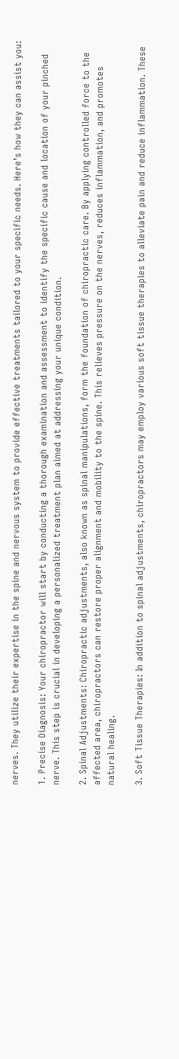nerves. They utilize their expertise in the spine and nervous system to provide effective treatments tailored to your specific needs. Here’s how they can assist you:

1. Precise Diagnosis: Your chiropractor will start by conducting a thorough examination and assessment to identify the specific cause and location of your pinched nerve. This step is crucial in developing a personalized treatment plan aimed at addressing your unique condition.

2. Spinal Adjustments: Chiropractic adjustments, also known as spinal manipulations, form the foundation of chiropractic care. By applying controlled force to the affected area, chiropractors can restore proper alignment and mobility to the spine. This relieves pressure on the nerves, reduces inflammation, and promotes natural healing.

3. Soft Tissue Therapies: In addition to spinal adjustments, chiropractors may employ various soft tissue therapies to alleviate pain and reduce inflammation. These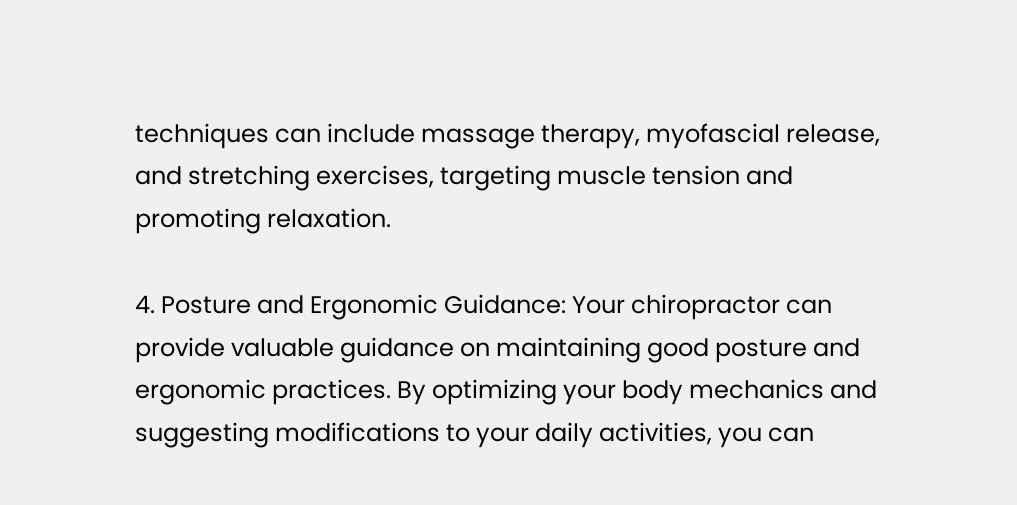techniques can include massage therapy, myofascial release, and stretching exercises, targeting muscle tension and promoting relaxation.

4. Posture and Ergonomic Guidance: Your chiropractor can provide valuable guidance on maintaining good posture and ergonomic practices. By optimizing your body mechanics and suggesting modifications to your daily activities, you can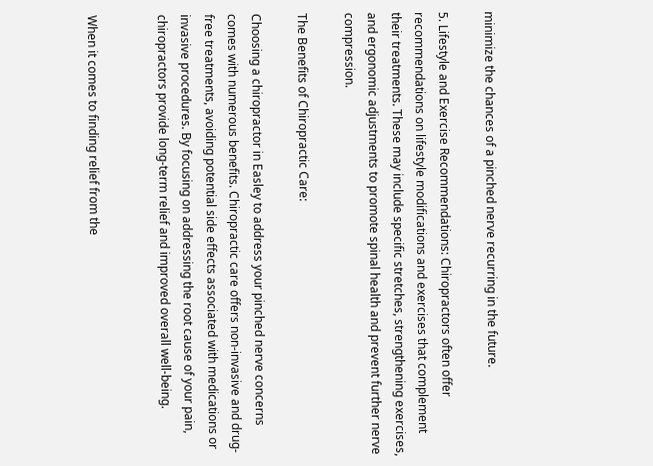minimize the chances of a pinched nerve recurring in the future.

5. Lifestyle and Exercise Recommendations: Chiropractors often offer recommendations on lifestyle modifications and exercises that complement their treatments. These may include specific stretches, strengthening exercises, and ergonomic adjustments to promote spinal health and prevent further nerve compression.

The Benefits of Chiropractic Care:

Choosing a chiropractor in Easley to address your pinched nerve concerns comes with numerous benefits. Chiropractic care offers non-invasive and drug-free treatments, avoiding potential side effects associated with medications or invasive procedures. By focusing on addressing the root cause of your pain, chiropractors provide long-term relief and improved overall well-being.


When it comes to finding relief from the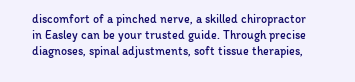discomfort of a pinched nerve, a skilled chiropractor in Easley can be your trusted guide. Through precise diagnoses, spinal adjustments, soft tissue therapies,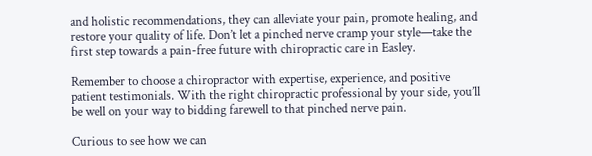and holistic recommendations, they can alleviate your pain, promote healing, and restore your quality of life. Don’t let a pinched nerve cramp your style—take the first step towards a pain-free future with chiropractic care in Easley.

Remember to choose a chiropractor with expertise, experience, and positive patient testimonials. With the right chiropractic professional by your side, you’ll be well on your way to bidding farewell to that pinched nerve pain.

Curious to see how we can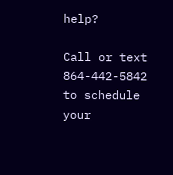help?

Call or text 864-442-5842 to schedule your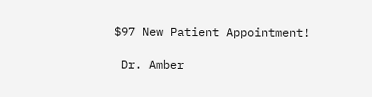$97 New Patient Appointment!

 Dr. Amber